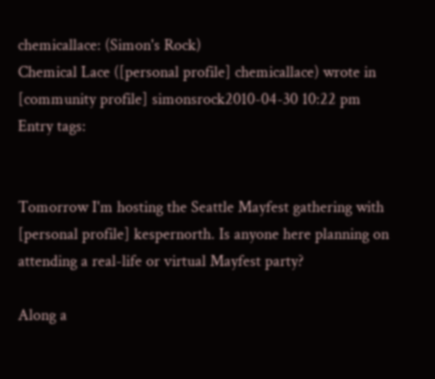chemicallace: (Simon's Rock)
Chemical Lace ([personal profile] chemicallace) wrote in [community profile] simonsrock2010-04-30 10:22 pm
Entry tags:


Tomorrow I'm hosting the Seattle Mayfest gathering with [personal profile] kespernorth. Is anyone here planning on attending a real-life or virtual Mayfest party?

Along a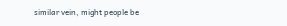similar vein, might people be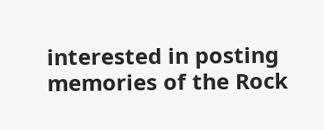interested in posting memories of the Rock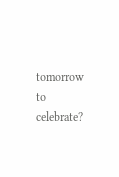tomorrow to celebrate?